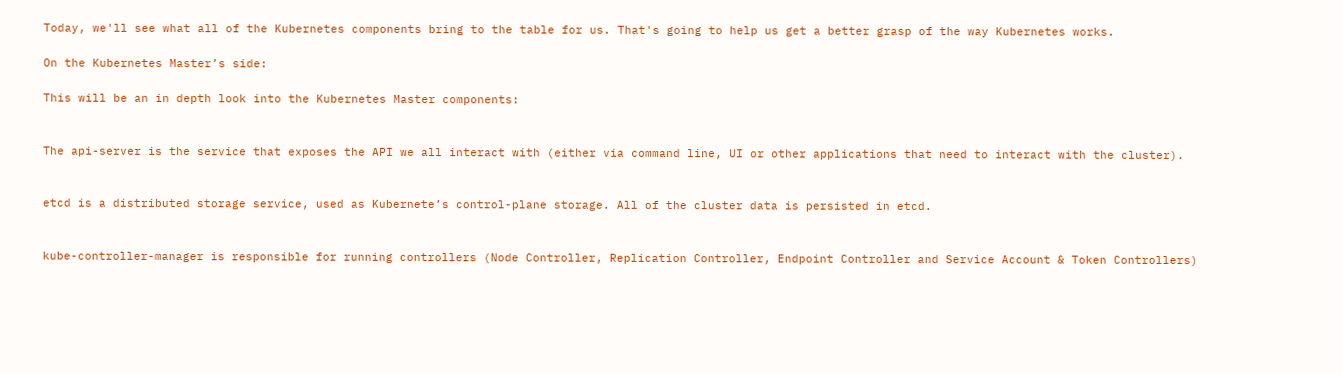Today, we'll see what all of the Kubernetes components bring to the table for us. That's going to help us get a better grasp of the way Kubernetes works.

On the Kubernetes Master’s side:

This will be an in depth look into the Kubernetes Master components:


The api-server is the service that exposes the API we all interact with (either via command line, UI or other applications that need to interact with the cluster).


etcd is a distributed storage service, used as Kubernete’s control-plane storage. All of the cluster data is persisted in etcd.


kube-controller-manager is responsible for running controllers (Node Controller, Replication Controller, Endpoint Controller and Service Account & Token Controllers)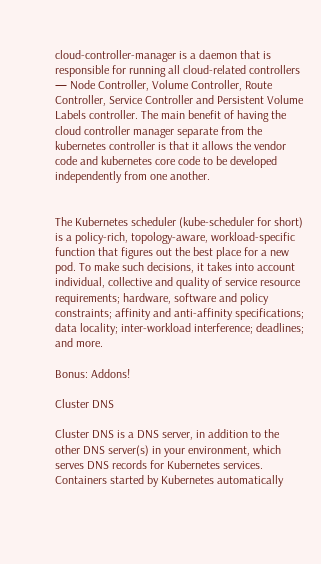cloud-controller-manager is a daemon that is responsible for running all cloud-related controllers — Node Controller, Volume Controller, Route Controller, Service Controller and Persistent Volume Labels controller. The main benefit of having the cloud controller manager separate from the kubernetes controller is that it allows the vendor code and kubernetes core code to be developed independently from one another.


The Kubernetes scheduler (kube-scheduler for short) is a policy-rich, topology-aware, workload-specific function that figures out the best place for a new pod. To make such decisions, it takes into account individual, collective and quality of service resource requirements; hardware, software and policy constraints; affinity and anti-affinity specifications; data locality; inter-workload interference; deadlines; and more.

Bonus: Addons!

Cluster DNS

Cluster DNS is a DNS server, in addition to the other DNS server(s) in your environment, which serves DNS records for Kubernetes services. Containers started by Kubernetes automatically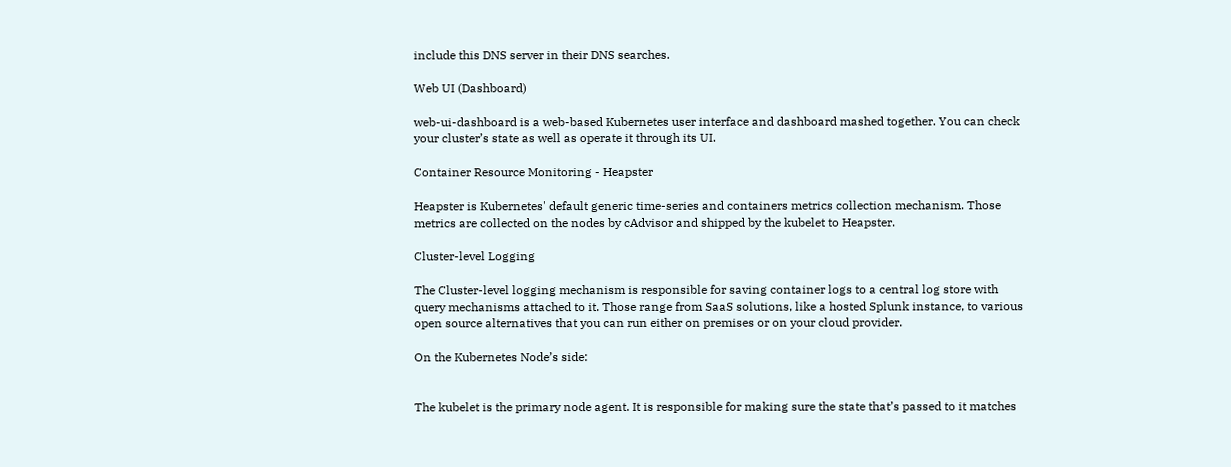include this DNS server in their DNS searches.

Web UI (Dashboard)

web-ui-dashboard is a web-based Kubernetes user interface and dashboard mashed together. You can check your cluster’s state as well as operate it through its UI.

Container Resource Monitoring - Heapster

Heapster is Kubernetes' default generic time-series and containers metrics collection mechanism. Those metrics are collected on the nodes by cAdvisor and shipped by the kubelet to Heapster.

Cluster-level Logging

The Cluster-level logging mechanism is responsible for saving container logs to a central log store with query mechanisms attached to it. Those range from SaaS solutions, like a hosted Splunk instance, to various open source alternatives that you can run either on premises or on your cloud provider.

On the Kubernetes Node’s side:


The kubelet is the primary node agent. It is responsible for making sure the state that’s passed to it matches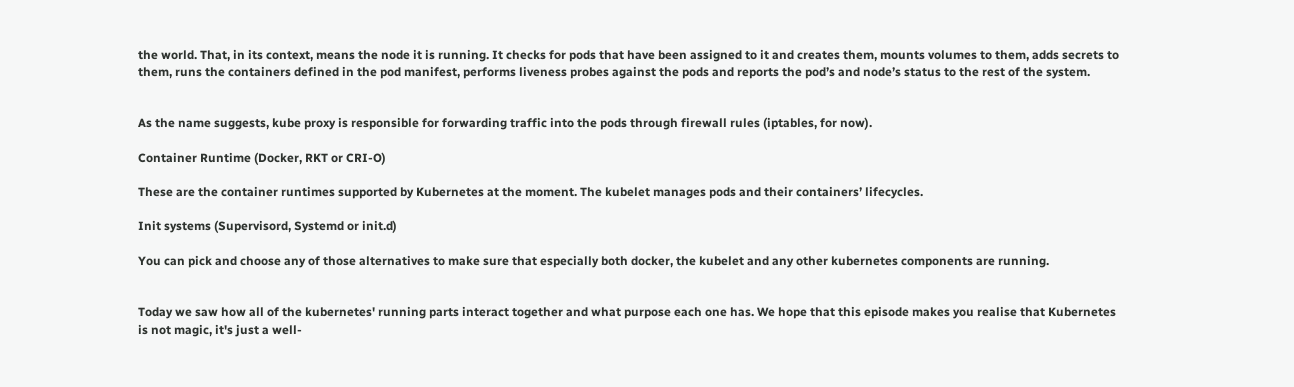the world. That, in its context, means the node it is running. It checks for pods that have been assigned to it and creates them, mounts volumes to them, adds secrets to them, runs the containers defined in the pod manifest, performs liveness probes against the pods and reports the pod’s and node’s status to the rest of the system.


As the name suggests, kube proxy is responsible for forwarding traffic into the pods through firewall rules (iptables, for now).

Container Runtime (Docker, RKT or CRI-O)

These are the container runtimes supported by Kubernetes at the moment. The kubelet manages pods and their containers’ lifecycles.

Init systems (Supervisord, Systemd or init.d)

You can pick and choose any of those alternatives to make sure that especially both docker, the kubelet and any other kubernetes components are running.


Today we saw how all of the kubernetes' running parts interact together and what purpose each one has. We hope that this episode makes you realise that Kubernetes is not magic, it's just a well-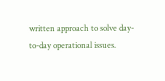written approach to solve day-to-day operational issues.